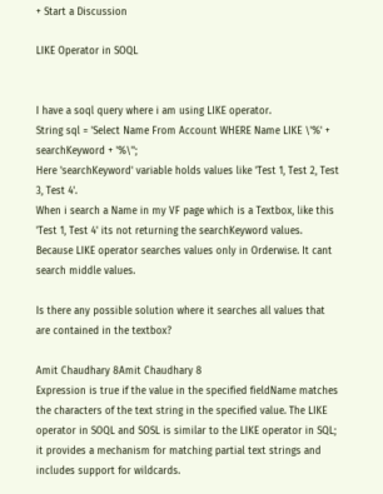+ Start a Discussion

LIKE Operator in SOQL


I have a soql query where i am using LIKE operator.
String sql = 'Select Name From Account WHERE Name LIKE \'%' + searchKeyword + '%\'';
Here 'searchKeyword' variable holds values like 'Test 1, Test 2, Test 3, Test 4'.
When i search a Name in my VF page which is a Textbox, like this 'Test 1, Test 4' its not returning the searchKeyword values. Because LIKE operator searches values only in Orderwise. It cant search middle values.

Is there any possible solution where it searches all values that are contained in the textbox?

Amit Chaudhary 8Amit Chaudhary 8
Expression is true if the value in the specified fieldName matches the characters of the text string in the specified value. The LIKE operator in SOQL and SOSL is similar to the LIKE operator in SQL; it provides a mechanism for matching partial text strings and includes support for wildcards.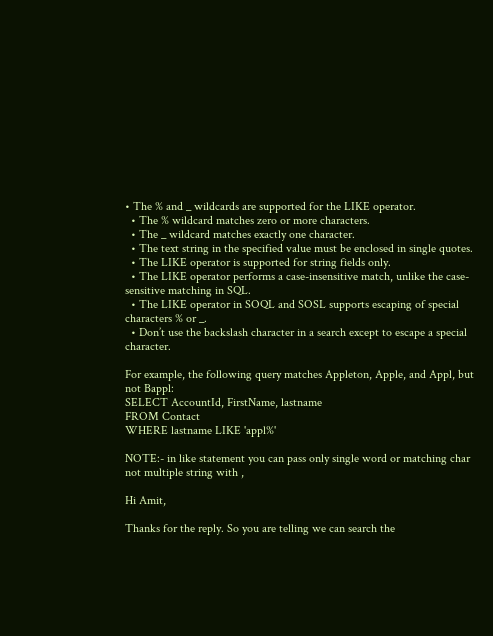• The % and _ wildcards are supported for the LIKE operator.
  • The % wildcard matches zero or more characters.
  • The _ wildcard matches exactly one character.
  • The text string in the specified value must be enclosed in single quotes.
  • The LIKE operator is supported for string fields only.
  • The LIKE operator performs a case-insensitive match, unlike the case-sensitive matching in SQL.
  • The LIKE operator in SOQL and SOSL supports escaping of special characters % or _.
  • Don’t use the backslash character in a search except to escape a special character.

For example, the following query matches Appleton, Apple, and Appl, but not Bappl:
SELECT AccountId, FirstName, lastname
FROM Contact
WHERE lastname LIKE 'appl%'

NOTE:- in like statement you can pass only single word or matching char not multiple string with ,

Hi Amit,

Thanks for the reply. So you are telling we can search the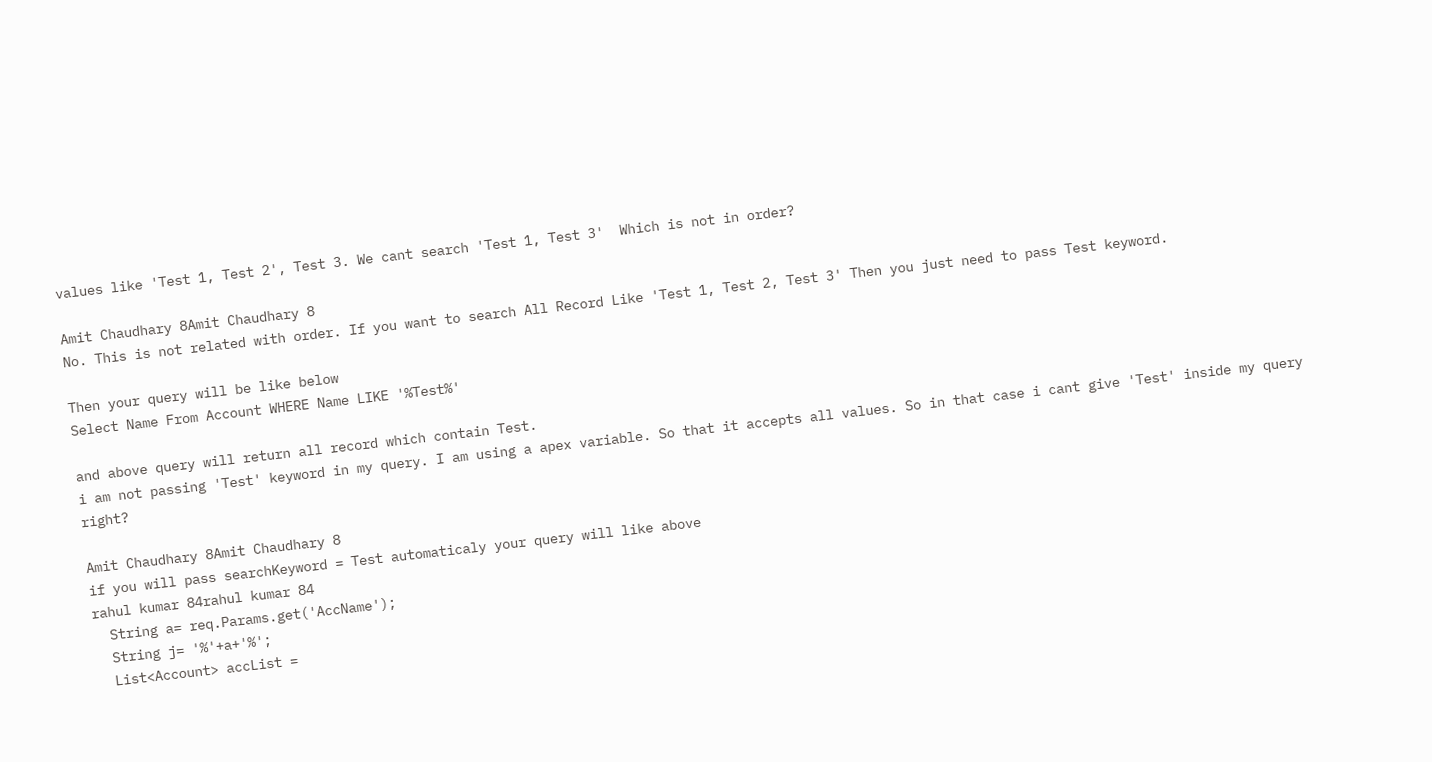values like 'Test 1, Test 2', Test 3. We cant search 'Test 1, Test 3'  Which is not in order?

Amit Chaudhary 8Amit Chaudhary 8
No. This is not related with order. If you want to search All Record Like 'Test 1, Test 2, Test 3' Then you just need to pass Test keyword.

Then your query will be like below
Select Name From Account WHERE Name LIKE '%Test%'

and above query will return all record which contain Test.
i am not passing 'Test' keyword in my query. I am using a apex variable. So that it accepts all values. So in that case i cant give 'Test' inside my query right?

Amit Chaudhary 8Amit Chaudhary 8
if you will pass searchKeyword = Test automaticaly your query will like above
rahul kumar 84rahul kumar 84
  String a= req.Params.get('AccName');
  String j= '%'+a+'%';
  List<Account> accList =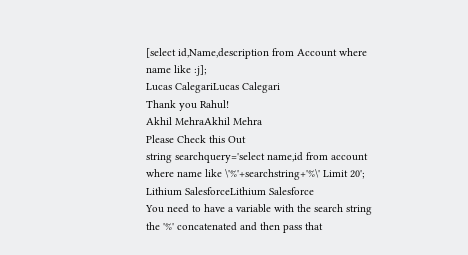[select id,Name,description from Account where name like :j];
Lucas CalegariLucas Calegari
Thank you Rahul!
Akhil MehraAkhil Mehra
Please Check this Out
string searchquery='select name,id from account where name like \'%'+searchstring+'%\' Limit 20';
Lithium SalesforceLithium Salesforce
You need to have a variable with the search string the '%' concatenated and then pass that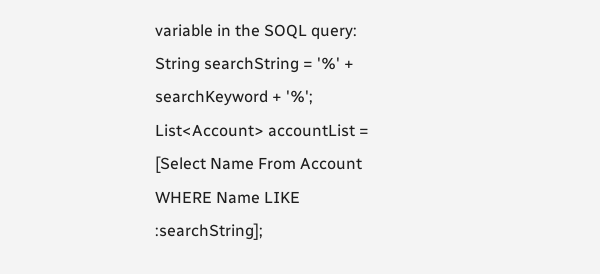variable in the SOQL query:
String searchString = '%' + searchKeyword + '%';
List<Account> accountList = [Select Name From Account WHERE Name LIKE :searchString];